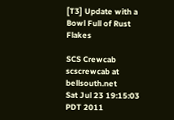[T3] Update with a Bowl Full of Rust Flakes

SCS Crewcab scscrewcab at bellsouth.net
Sat Jul 23 19:15:03 PDT 2011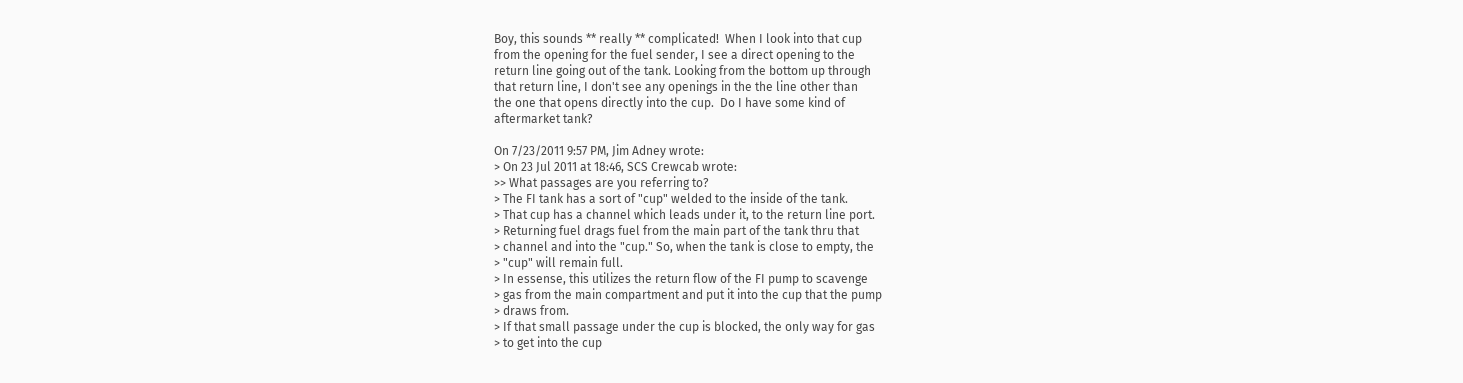Boy, this sounds ** really ** complicated!  When I look into that cup
from the opening for the fuel sender, I see a direct opening to the
return line going out of the tank. Looking from the bottom up through
that return line, I don't see any openings in the the line other than
the one that opens directly into the cup.  Do I have some kind of
aftermarket tank?

On 7/23/2011 9:57 PM, Jim Adney wrote:
> On 23 Jul 2011 at 18:46, SCS Crewcab wrote:
>> What passages are you referring to?
> The FI tank has a sort of "cup" welded to the inside of the tank.
> That cup has a channel which leads under it, to the return line port.
> Returning fuel drags fuel from the main part of the tank thru that
> channel and into the "cup." So, when the tank is close to empty, the
> "cup" will remain full.
> In essense, this utilizes the return flow of the FI pump to scavenge
> gas from the main compartment and put it into the cup that the pump
> draws from.
> If that small passage under the cup is blocked, the only way for gas
> to get into the cup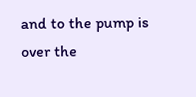and to the pump is over the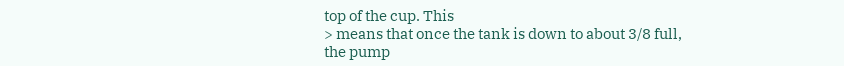top of the cup. This
> means that once the tank is down to about 3/8 full, the pump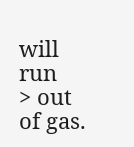will run
> out of gas.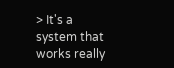> It's a system that works really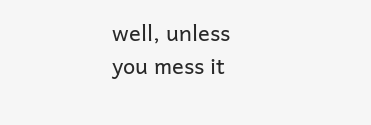well, unless you mess it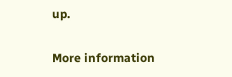up.

More information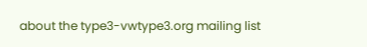about the type3-vwtype3.org mailing list